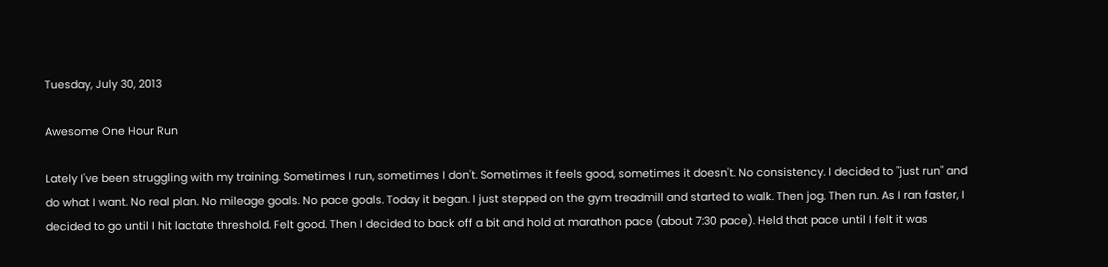Tuesday, July 30, 2013

Awesome One Hour Run

Lately I've been struggling with my training. Sometimes I run, sometimes I don't. Sometimes it feels good, sometimes it doesn't. No consistency. I decided to "just run" and do what I want. No real plan. No mileage goals. No pace goals. Today it began. I just stepped on the gym treadmill and started to walk. Then jog. Then run. As I ran faster, I decided to go until I hit lactate threshold. Felt good. Then I decided to back off a bit and hold at marathon pace (about 7:30 pace). Held that pace until I felt it was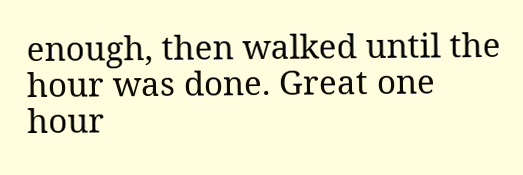enough, then walked until the hour was done. Great one hour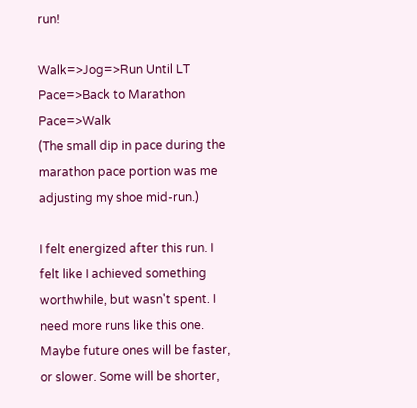run!

Walk=>Jog=>Run Until LT Pace=>Back to Marathon Pace=>Walk
(The small dip in pace during the marathon pace portion was me adjusting my shoe mid-run.)

I felt energized after this run. I felt like I achieved something worthwhile, but wasn't spent. I need more runs like this one. Maybe future ones will be faster, or slower. Some will be shorter,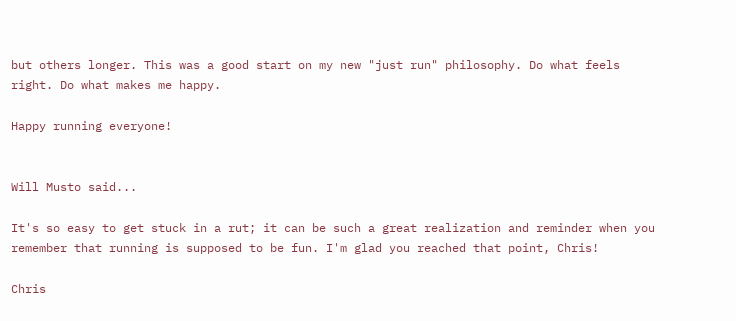but others longer. This was a good start on my new "just run" philosophy. Do what feels right. Do what makes me happy.

Happy running everyone!


Will Musto said...

It's so easy to get stuck in a rut; it can be such a great realization and reminder when you remember that running is supposed to be fun. I'm glad you reached that point, Chris!

Chris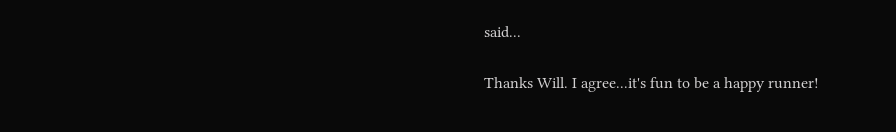said...

Thanks Will. I agree...it's fun to be a happy runner!